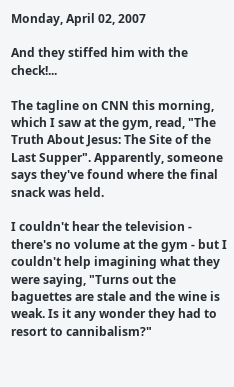Monday, April 02, 2007

And they stiffed him with the check!...

The tagline on CNN this morning, which I saw at the gym, read, "The Truth About Jesus: The Site of the Last Supper". Apparently, someone says they've found where the final snack was held.

I couldn't hear the television - there's no volume at the gym - but I couldn't help imagining what they were saying, "Turns out the baguettes are stale and the wine is weak. Is it any wonder they had to resort to cannibalism?"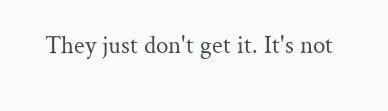They just don't get it. It's not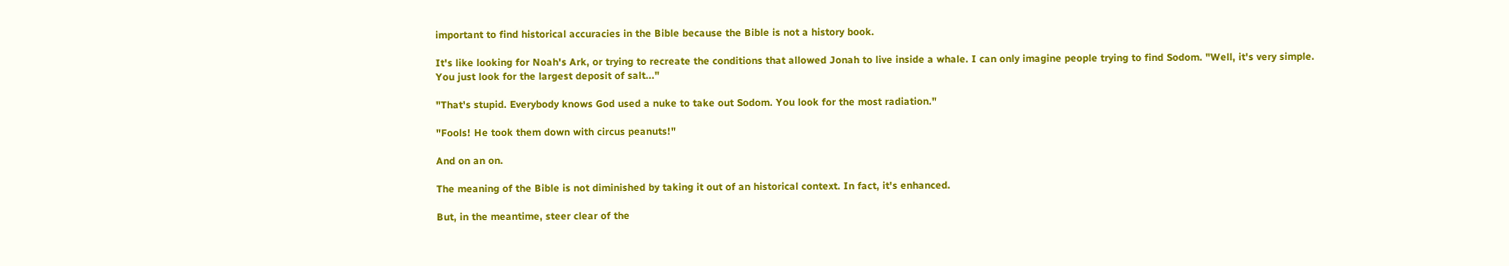important to find historical accuracies in the Bible because the Bible is not a history book.

It's like looking for Noah's Ark, or trying to recreate the conditions that allowed Jonah to live inside a whale. I can only imagine people trying to find Sodom. "Well, it's very simple. You just look for the largest deposit of salt..."

"That's stupid. Everybody knows God used a nuke to take out Sodom. You look for the most radiation."

"Fools! He took them down with circus peanuts!"

And on an on.

The meaning of the Bible is not diminished by taking it out of an historical context. In fact, it's enhanced.

But, in the meantime, steer clear of the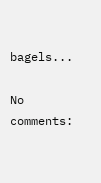bagels...

No comments: